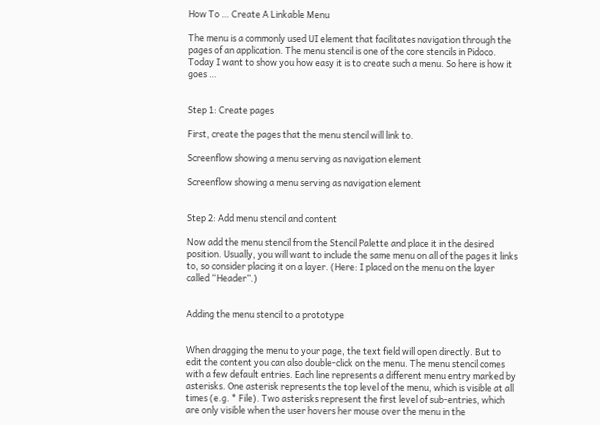How To … Create A Linkable Menu

The menu is a commonly used UI element that facilitates navigation through the pages of an application. The menu stencil is one of the core stencils in Pidoco. Today I want to show you how easy it is to create such a menu. So here is how it goes …


Step 1: Create pages

First, create the pages that the menu stencil will link to.

Screenflow showing a menu serving as navigation element

Screenflow showing a menu serving as navigation element


Step 2: Add menu stencil and content

Now add the menu stencil from the Stencil Palette and place it in the desired position. Usually, you will want to include the same menu on all of the pages it links to, so consider placing it on a layer. (Here: I placed on the menu on the layer called “Header”.)


Adding the menu stencil to a prototype


When dragging the menu to your page, the text field will open directly. But to edit the content you can also double-click on the menu. The menu stencil comes with a few default entries. Each line represents a different menu entry marked by asterisks. One asterisk represents the top level of the menu, which is visible at all times (e.g. * File). Two asterisks represent the first level of sub-entries, which are only visible when the user hovers her mouse over the menu in the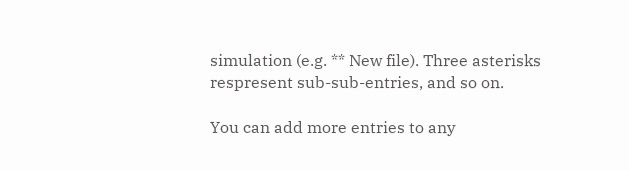simulation (e.g. ** New file). Three asterisks respresent sub-sub-entries, and so on.

You can add more entries to any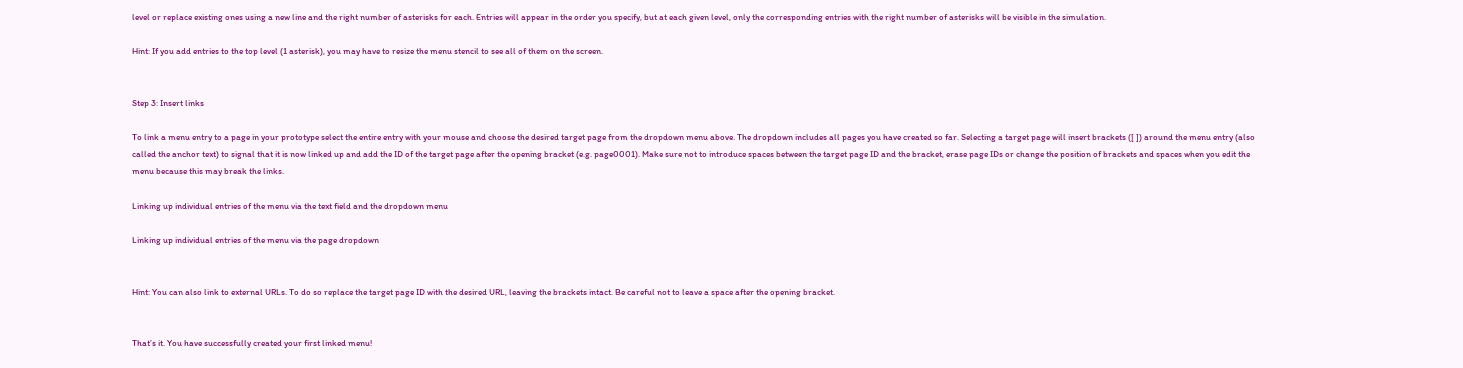level or replace existing ones using a new line and the right number of asterisks for each. Entries will appear in the order you specify, but at each given level, only the corresponding entries with the right number of asterisks will be visible in the simulation.

Hint: If you add entries to the top level (1 asterisk), you may have to resize the menu stencil to see all of them on the screen.


Step 3: Insert links

To link a menu entry to a page in your prototype select the entire entry with your mouse and choose the desired target page from the dropdown menu above. The dropdown includes all pages you have created so far. Selecting a target page will insert brackets ([ ]) around the menu entry (also called the anchor text) to signal that it is now linked up and add the ID of the target page after the opening bracket (e.g. page0001). Make sure not to introduce spaces between the target page ID and the bracket, erase page IDs or change the position of brackets and spaces when you edit the menu because this may break the links.

Linking up individual entries of the menu via the text field and the dropdown menu

Linking up individual entries of the menu via the page dropdown


Hint: You can also link to external URLs. To do so replace the target page ID with the desired URL, leaving the brackets intact. Be careful not to leave a space after the opening bracket.


That’s it. You have successfully created your first linked menu!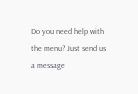Do you need help with the menu? Just send us a message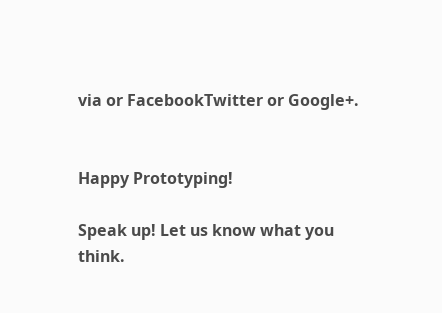via or FacebookTwitter or Google+.


Happy Prototyping!

Speak up! Let us know what you think.